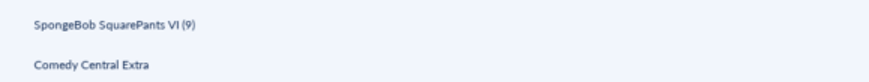SpongeBob SquarePants VI (9)

Comedy Central Extra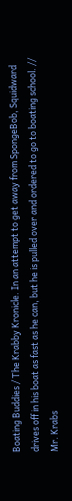Boating Buddies / The Krabby Kronicle. In an attempt to get away from SpongeBob, Squidward drives off in his boat as fast as he can, but he is pulled over and ordered to go to boating school. // Mr. Krabs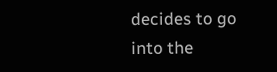decides to go into the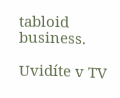tabloid business.

Uvidíte v TV